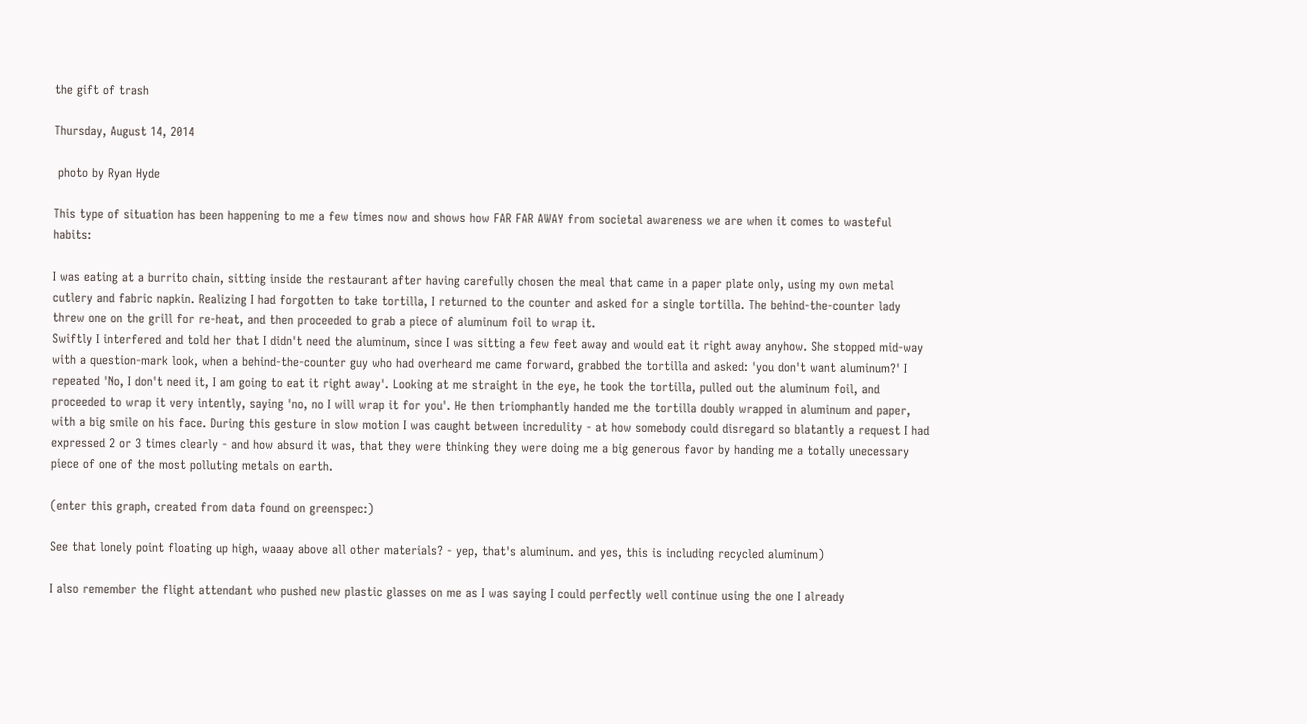the gift of trash

Thursday, August 14, 2014

 photo by Ryan Hyde

This type of situation has been happening to me a few times now and shows how FAR FAR AWAY from societal awareness we are when it comes to wasteful habits:

I was eating at a burrito chain, sitting inside the restaurant after having carefully chosen the meal that came in a paper plate only, using my own metal cutlery and fabric napkin. Realizing I had forgotten to take tortilla, I returned to the counter and asked for a single tortilla. The behind-the-counter lady threw one on the grill for re-heat, and then proceeded to grab a piece of aluminum foil to wrap it.
Swiftly I interfered and told her that I didn't need the aluminum, since I was sitting a few feet away and would eat it right away anyhow. She stopped mid-way with a question-mark look, when a behind-the-counter guy who had overheard me came forward, grabbed the tortilla and asked: 'you don't want aluminum?' I repeated 'No, I don't need it, I am going to eat it right away'. Looking at me straight in the eye, he took the tortilla, pulled out the aluminum foil, and proceeded to wrap it very intently, saying 'no, no I will wrap it for you'. He then triomphantly handed me the tortilla doubly wrapped in aluminum and paper, with a big smile on his face. During this gesture in slow motion I was caught between incredulity - at how somebody could disregard so blatantly a request I had expressed 2 or 3 times clearly - and how absurd it was, that they were thinking they were doing me a big generous favor by handing me a totally unecessary piece of one of the most polluting metals on earth.

(enter this graph, created from data found on greenspec:)

See that lonely point floating up high, waaay above all other materials? - yep, that's aluminum. and yes, this is including recycled aluminum)

I also remember the flight attendant who pushed new plastic glasses on me as I was saying I could perfectly well continue using the one I already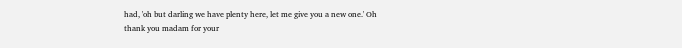had, 'oh but darling we have plenty here, let me give you a new one.' Oh thank you madam for your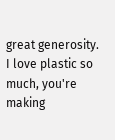great generosity. I love plastic so much, you're making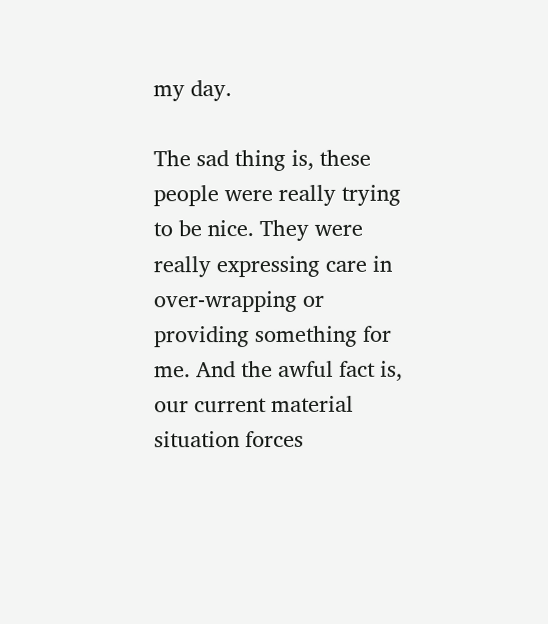my day.

The sad thing is, these people were really trying to be nice. They were really expressing care in over-wrapping or providing something for me. And the awful fact is, our current material situation forces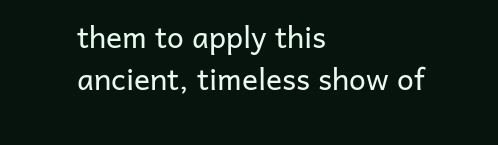them to apply this ancient, timeless show of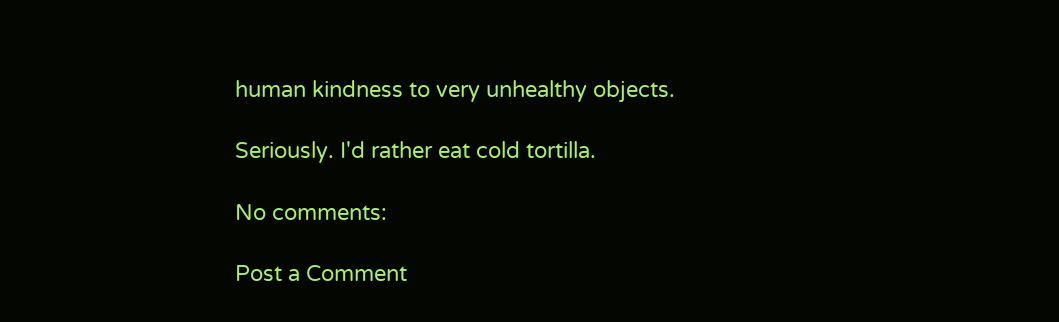human kindness to very unhealthy objects.

Seriously. I'd rather eat cold tortilla.

No comments:

Post a Comment